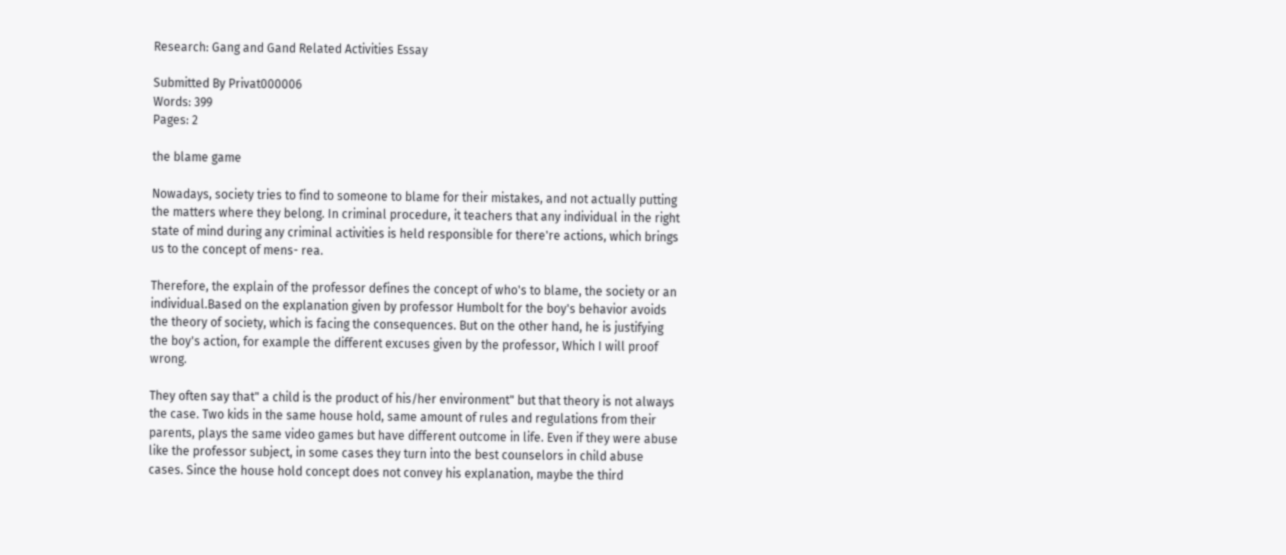Research: Gang and Gand Related Activities Essay

Submitted By Privat000006
Words: 399
Pages: 2

the blame game

Nowadays, society tries to find to someone to blame for their mistakes, and not actually putting the matters where they belong. In criminal procedure, it teachers that any individual in the right state of mind during any criminal activities is held responsible for there're actions, which brings us to the concept of mens- rea.

Therefore, the explain of the professor defines the concept of who's to blame, the society or an individual.Based on the explanation given by professor Humbolt for the boy's behavior avoids the theory of society, which is facing the consequences. But on the other hand, he is justifying the boy's action, for example the different excuses given by the professor, Which I will proof wrong.

They often say that" a child is the product of his/her environment" but that theory is not always the case. Two kids in the same house hold, same amount of rules and regulations from their parents, plays the same video games but have different outcome in life. Even if they were abuse like the professor subject, in some cases they turn into the best counselors in child abuse cases. Since the house hold concept does not convey his explanation, maybe the third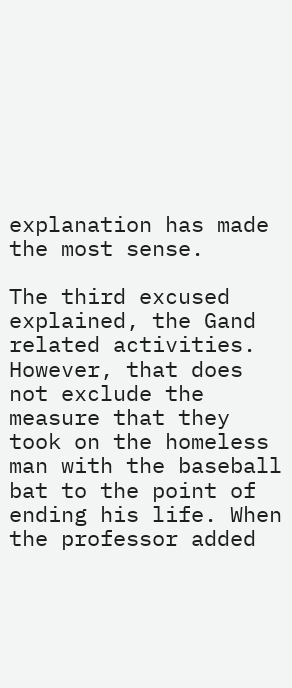explanation has made the most sense.

The third excused explained, the Gand related activities. However, that does not exclude the measure that they took on the homeless man with the baseball bat to the point of ending his life. When the professor added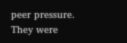peer pressure.
They were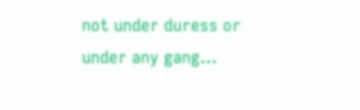not under duress or under any gang…